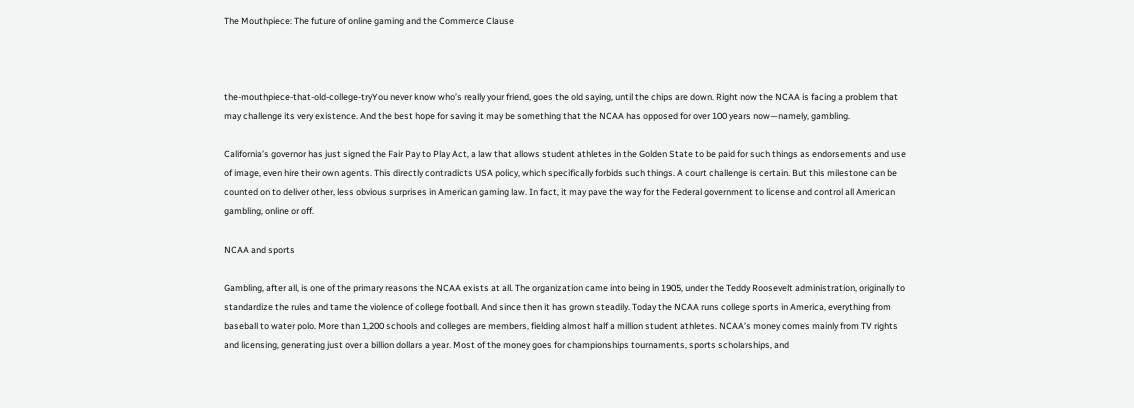The Mouthpiece: The future of online gaming and the Commerce Clause



the-mouthpiece-that-old-college-tryYou never know who’s really your friend, goes the old saying, until the chips are down. Right now the NCAA is facing a problem that may challenge its very existence. And the best hope for saving it may be something that the NCAA has opposed for over 100 years now—namely, gambling.

California’s governor has just signed the Fair Pay to Play Act, a law that allows student athletes in the Golden State to be paid for such things as endorsements and use of image, even hire their own agents. This directly contradicts USA policy, which specifically forbids such things. A court challenge is certain. But this milestone can be counted on to deliver other, less obvious surprises in American gaming law. In fact, it may pave the way for the Federal government to license and control all American gambling, online or off.

NCAA and sports

Gambling, after all, is one of the primary reasons the NCAA exists at all. The organization came into being in 1905, under the Teddy Roosevelt administration, originally to standardize the rules and tame the violence of college football. And since then it has grown steadily. Today the NCAA runs college sports in America, everything from baseball to water polo. More than 1,200 schools and colleges are members, fielding almost half a million student athletes. NCAA’s money comes mainly from TV rights and licensing, generating just over a billion dollars a year. Most of the money goes for championships tournaments, sports scholarships, and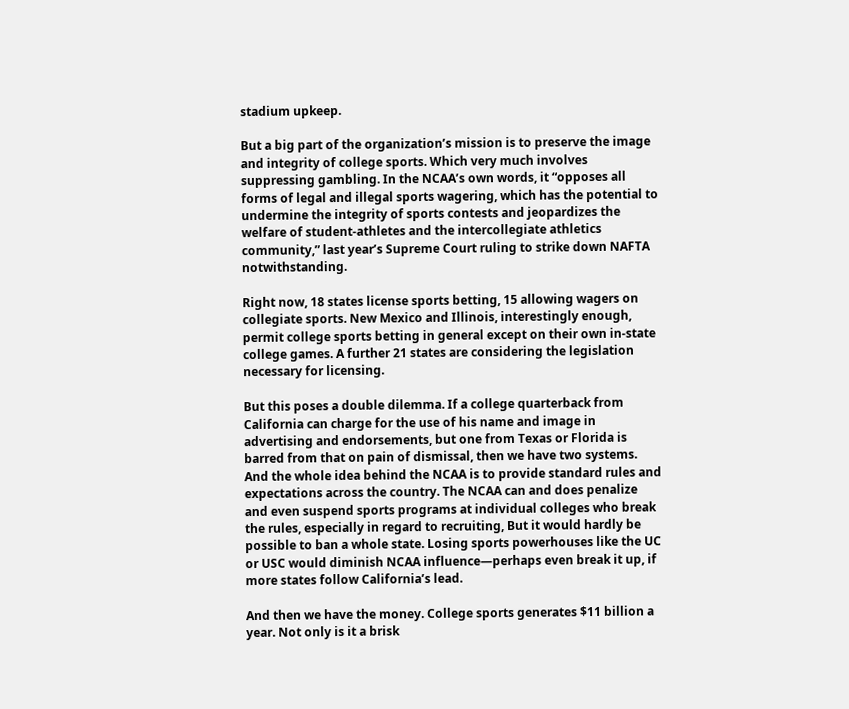stadium upkeep.

But a big part of the organization’s mission is to preserve the image and integrity of college sports. Which very much involves suppressing gambling. In the NCAA’s own words, it “opposes all forms of legal and illegal sports wagering, which has the potential to undermine the integrity of sports contests and jeopardizes the welfare of student-athletes and the intercollegiate athletics community,” last year’s Supreme Court ruling to strike down NAFTA notwithstanding.

Right now, 18 states license sports betting, 15 allowing wagers on collegiate sports. New Mexico and Illinois, interestingly enough, permit college sports betting in general except on their own in-state college games. A further 21 states are considering the legislation necessary for licensing.

But this poses a double dilemma. If a college quarterback from California can charge for the use of his name and image in advertising and endorsements, but one from Texas or Florida is barred from that on pain of dismissal, then we have two systems. And the whole idea behind the NCAA is to provide standard rules and expectations across the country. The NCAA can and does penalize and even suspend sports programs at individual colleges who break the rules, especially in regard to recruiting, But it would hardly be possible to ban a whole state. Losing sports powerhouses like the UC or USC would diminish NCAA influence—perhaps even break it up, if more states follow California’s lead.

And then we have the money. College sports generates $11 billion a year. Not only is it a brisk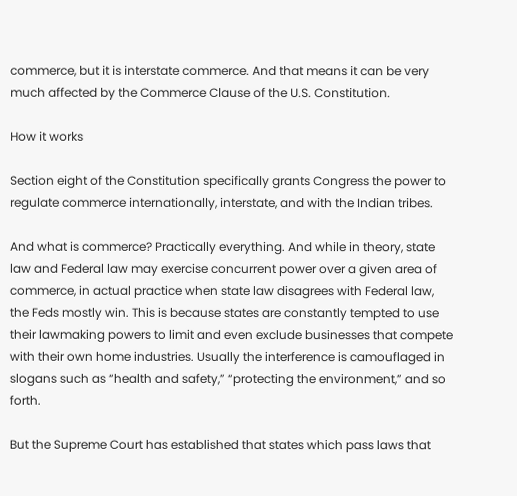commerce, but it is interstate commerce. And that means it can be very much affected by the Commerce Clause of the U.S. Constitution.

How it works

Section eight of the Constitution specifically grants Congress the power to regulate commerce internationally, interstate, and with the Indian tribes.

And what is commerce? Practically everything. And while in theory, state law and Federal law may exercise concurrent power over a given area of commerce, in actual practice when state law disagrees with Federal law, the Feds mostly win. This is because states are constantly tempted to use their lawmaking powers to limit and even exclude businesses that compete with their own home industries. Usually the interference is camouflaged in slogans such as “health and safety,” “protecting the environment,” and so forth.

But the Supreme Court has established that states which pass laws that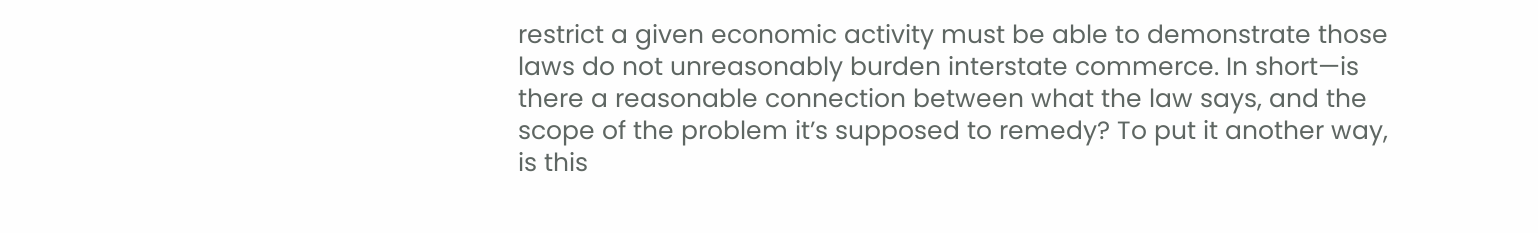restrict a given economic activity must be able to demonstrate those laws do not unreasonably burden interstate commerce. In short—is there a reasonable connection between what the law says, and the scope of the problem it’s supposed to remedy? To put it another way, is this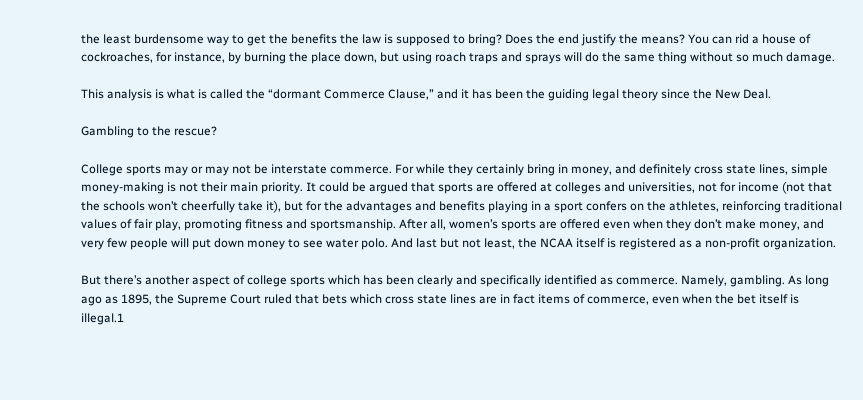the least burdensome way to get the benefits the law is supposed to bring? Does the end justify the means? You can rid a house of cockroaches, for instance, by burning the place down, but using roach traps and sprays will do the same thing without so much damage.

This analysis is what is called the “dormant Commerce Clause,” and it has been the guiding legal theory since the New Deal.

Gambling to the rescue?

College sports may or may not be interstate commerce. For while they certainly bring in money, and definitely cross state lines, simple money-making is not their main priority. It could be argued that sports are offered at colleges and universities, not for income (not that the schools won’t cheerfully take it), but for the advantages and benefits playing in a sport confers on the athletes, reinforcing traditional values of fair play, promoting fitness and sportsmanship. After all, women’s sports are offered even when they don’t make money, and very few people will put down money to see water polo. And last but not least, the NCAA itself is registered as a non-profit organization.

But there’s another aspect of college sports which has been clearly and specifically identified as commerce. Namely, gambling. As long ago as 1895, the Supreme Court ruled that bets which cross state lines are in fact items of commerce, even when the bet itself is illegal.1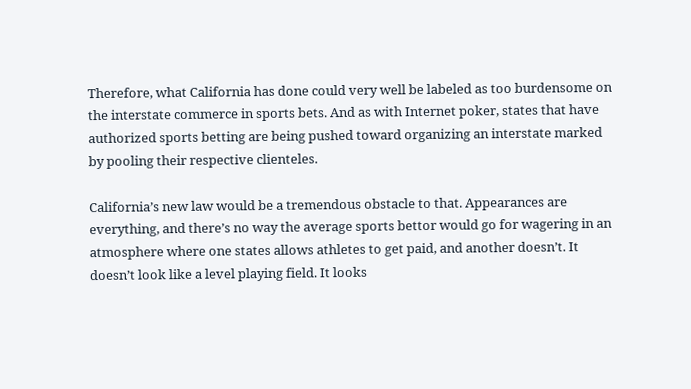Therefore, what California has done could very well be labeled as too burdensome on the interstate commerce in sports bets. And as with Internet poker, states that have authorized sports betting are being pushed toward organizing an interstate marked by pooling their respective clienteles.

California’s new law would be a tremendous obstacle to that. Appearances are everything, and there’s no way the average sports bettor would go for wagering in an atmosphere where one states allows athletes to get paid, and another doesn’t. It doesn’t look like a level playing field. It looks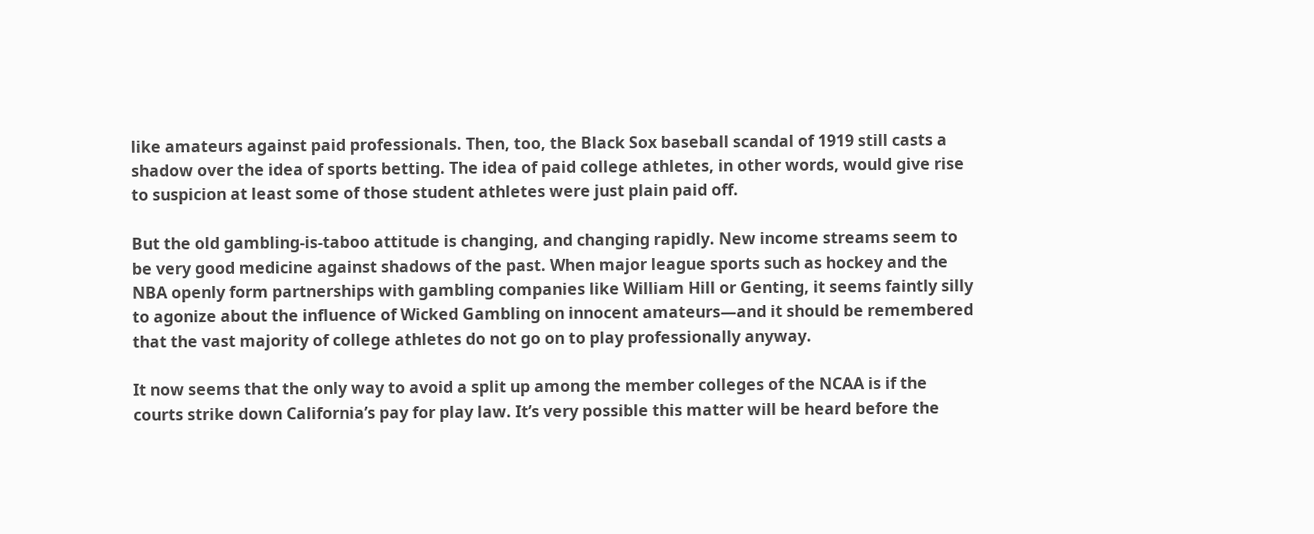like amateurs against paid professionals. Then, too, the Black Sox baseball scandal of 1919 still casts a shadow over the idea of sports betting. The idea of paid college athletes, in other words, would give rise to suspicion at least some of those student athletes were just plain paid off.

But the old gambling-is-taboo attitude is changing, and changing rapidly. New income streams seem to be very good medicine against shadows of the past. When major league sports such as hockey and the NBA openly form partnerships with gambling companies like William Hill or Genting, it seems faintly silly to agonize about the influence of Wicked Gambling on innocent amateurs—and it should be remembered that the vast majority of college athletes do not go on to play professionally anyway.

It now seems that the only way to avoid a split up among the member colleges of the NCAA is if the courts strike down California’s pay for play law. It’s very possible this matter will be heard before the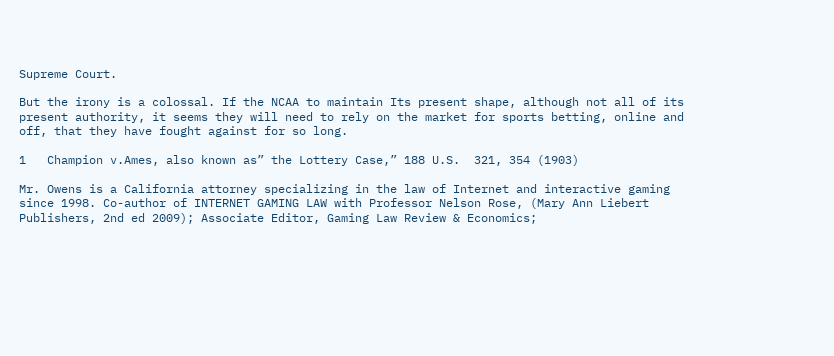Supreme Court.

But the irony is a colossal. If the NCAA to maintain Its present shape, although not all of its present authority, it seems they will need to rely on the market for sports betting, online and off, that they have fought against for so long.

1   Champion v.Ames, also known as” the Lottery Case,” 188 U.S.  321, 354 (1903)

Mr. Owens is a California attorney specializing in the law of Internet and interactive gaming since 1998. Co-author of INTERNET GAMING LAW with Professor Nelson Rose, (Mary Ann Liebert Publishers, 2nd ed 2009); Associate Editor, Gaming Law Review & Economics;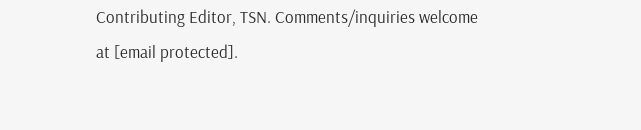Contributing Editor, TSN. Comments/inquiries welcome at [email protected].